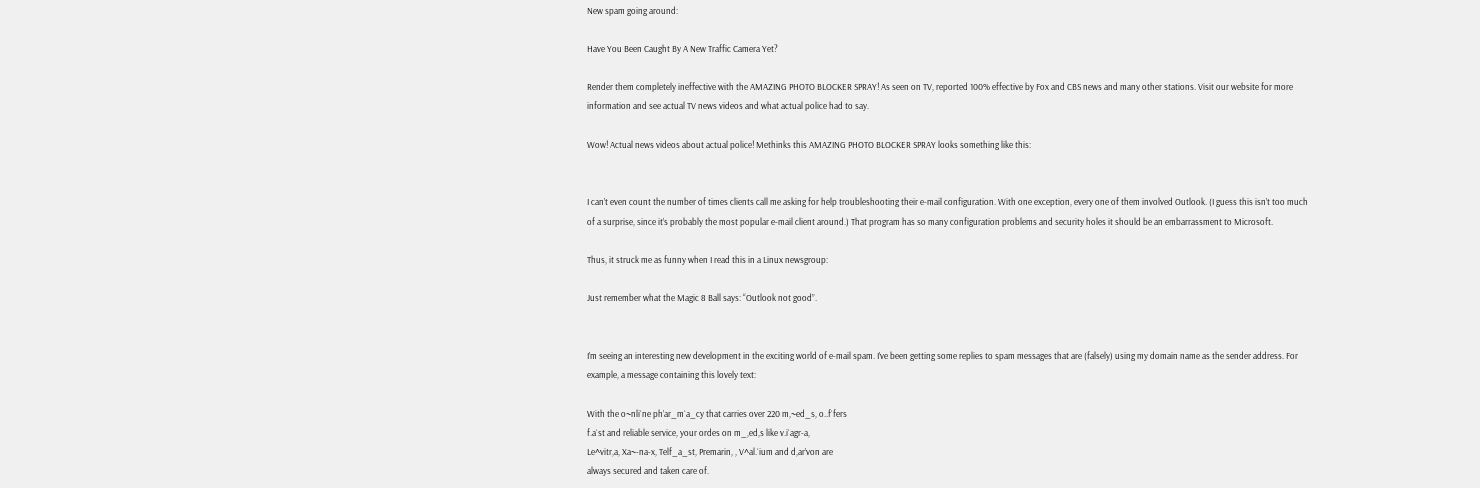New spam going around:

Have You Been Caught By A New Traffic Camera Yet?

Render them completely ineffective with the AMAZING PHOTO BLOCKER SPRAY! As seen on TV, reported 100% effective by Fox and CBS news and many other stations. Visit our website for more information and see actual TV news videos and what actual police had to say.

Wow! Actual news videos about actual police! Methinks this AMAZING PHOTO BLOCKER SPRAY looks something like this:


I can’t even count the number of times clients call me asking for help troubleshooting their e-mail configuration. With one exception, every one of them involved Outlook. (I guess this isn’t too much of a surprise, since it’s probably the most popular e-mail client around.) That program has so many configuration problems and security holes it should be an embarrassment to Microsoft.

Thus, it struck me as funny when I read this in a Linux newsgroup:

Just remember what the Magic 8 Ball says: “Outlook not good”.


I’m seeing an interesting new development in the exciting world of e-mail spam. I’ve been getting some replies to spam messages that are (falsely) using my domain name as the sender address. For example, a message containing this lovely text:

With the o~nli`ne ph’ar_m`a_cy that carries over 220 m,~ed_s, o..f`fers
f.a`st and reliable service, your ordes on m_,ed,s like v.i`agr-a,
Le^vitr,a, Xa~-na-x, Telf_a_st, Premarin, , V^al.`ium and d,ar’von are
always secured and taken care of.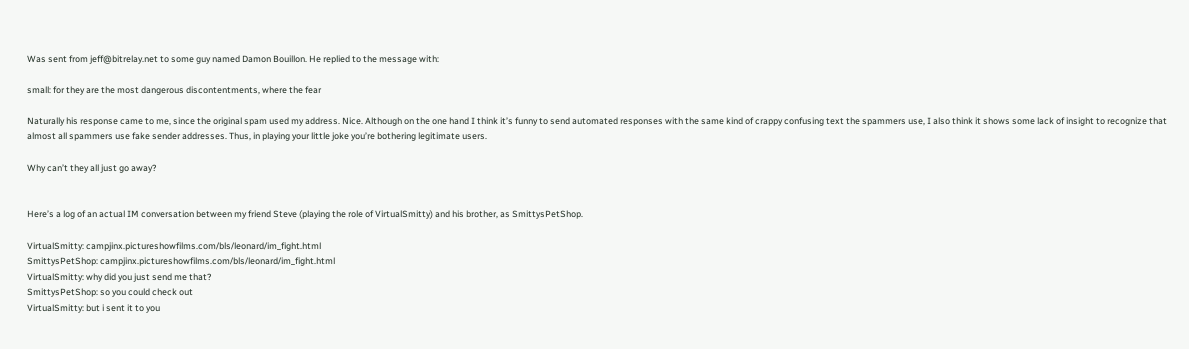Was sent from jeff@bitrelay.net to some guy named Damon Bouillon. He replied to the message with:

small: for they are the most dangerous discontentments, where the fear

Naturally his response came to me, since the original spam used my address. Nice. Although on the one hand I think it’s funny to send automated responses with the same kind of crappy confusing text the spammers use, I also think it shows some lack of insight to recognize that almost all spammers use fake sender addresses. Thus, in playing your little joke you’re bothering legitimate users.

Why can’t they all just go away?


Here’s a log of an actual IM conversation between my friend Steve (playing the role of VirtualSmitty) and his brother, as SmittysPetShop.

VirtualSmitty: campjinx.pictureshowfilms.com/bls/leonard/im_fight.html
SmittysPetShop: campjinx.pictureshowfilms.com/bls/leonard/im_fight.html
VirtualSmitty: why did you just send me that?
SmittysPetShop: so you could check out
VirtualSmitty: but i sent it to you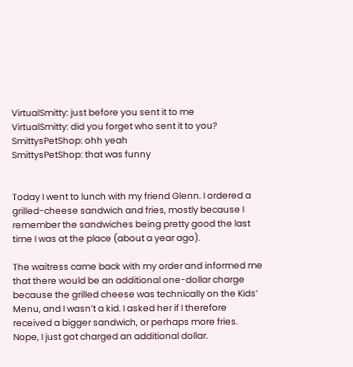VirtualSmitty: just before you sent it to me
VirtualSmitty: did you forget who sent it to you?
SmittysPetShop: ohh yeah
SmittysPetShop: that was funny


Today I went to lunch with my friend Glenn. I ordered a grilled-cheese sandwich and fries, mostly because I remember the sandwiches being pretty good the last time I was at the place (about a year ago).

The waitress came back with my order and informed me that there would be an additional one-dollar charge because the grilled cheese was technically on the Kids’ Menu, and I wasn’t a kid. I asked her if I therefore received a bigger sandwich, or perhaps more fries. Nope, I just got charged an additional dollar.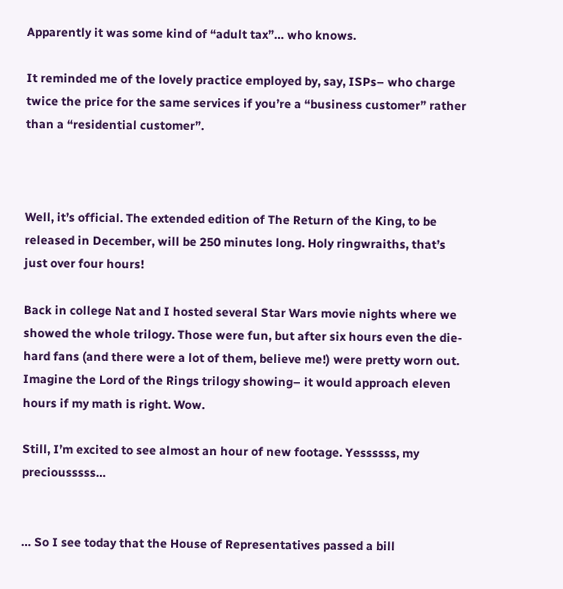Apparently it was some kind of “adult tax”… who knows.

It reminded me of the lovely practice employed by, say, ISPs– who charge twice the price for the same services if you’re a “business customer” rather than a “residential customer”.



Well, it’s official. The extended edition of The Return of the King, to be released in December, will be 250 minutes long. Holy ringwraiths, that’s just over four hours!

Back in college Nat and I hosted several Star Wars movie nights where we showed the whole trilogy. Those were fun, but after six hours even the die-hard fans (and there were a lot of them, believe me!) were pretty worn out. Imagine the Lord of the Rings trilogy showing– it would approach eleven hours if my math is right. Wow.

Still, I’m excited to see almost an hour of new footage. Yessssss, my preciousssss…


… So I see today that the House of Representatives passed a bill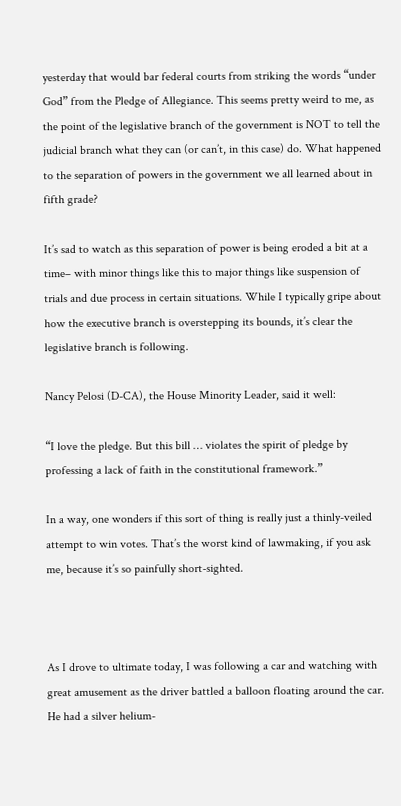yesterday that would bar federal courts from striking the words “under God” from the Pledge of Allegiance. This seems pretty weird to me, as the point of the legislative branch of the government is NOT to tell the judicial branch what they can (or can’t, in this case) do. What happened to the separation of powers in the government we all learned about in fifth grade?

It’s sad to watch as this separation of power is being eroded a bit at a time– with minor things like this to major things like suspension of trials and due process in certain situations. While I typically gripe about how the executive branch is overstepping its bounds, it’s clear the legislative branch is following.

Nancy Pelosi (D-CA), the House Minority Leader, said it well:

“I love the pledge. But this bill … violates the spirit of pledge by professing a lack of faith in the constitutional framework.”

In a way, one wonders if this sort of thing is really just a thinly-veiled attempt to win votes. That’s the worst kind of lawmaking, if you ask me, because it’s so painfully short-sighted.



As I drove to ultimate today, I was following a car and watching with great amusement as the driver battled a balloon floating around the car. He had a silver helium-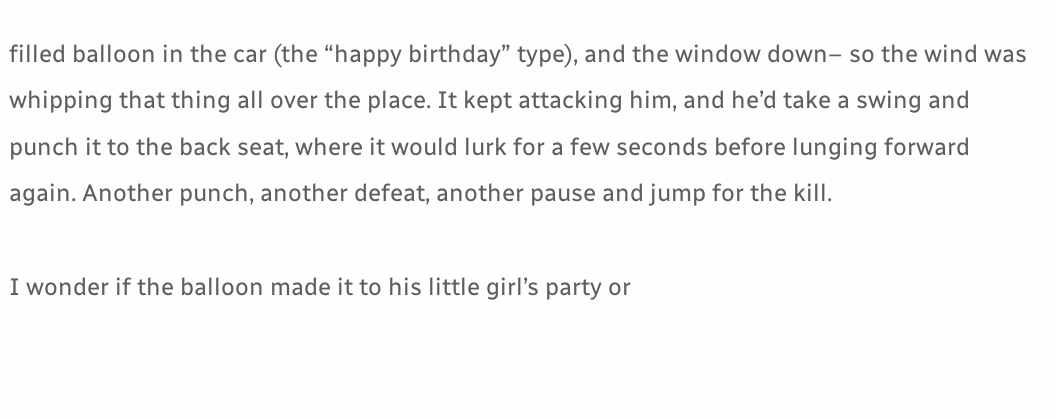filled balloon in the car (the “happy birthday” type), and the window down– so the wind was whipping that thing all over the place. It kept attacking him, and he’d take a swing and punch it to the back seat, where it would lurk for a few seconds before lunging forward again. Another punch, another defeat, another pause and jump for the kill.

I wonder if the balloon made it to his little girl’s party or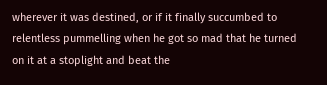wherever it was destined, or if it finally succumbed to relentless pummelling when he got so mad that he turned on it at a stoplight and beat the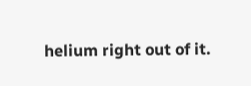helium right out of it.